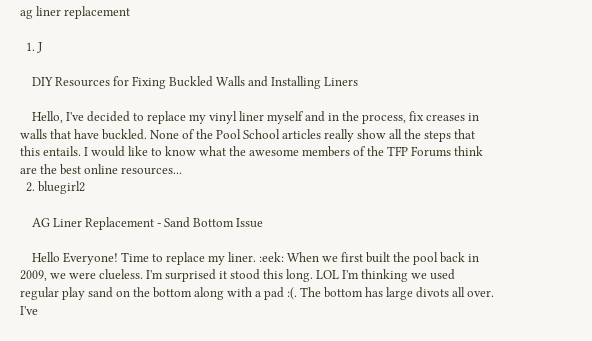ag liner replacement

  1. J

    DIY Resources for Fixing Buckled Walls and Installing Liners

    Hello, I've decided to replace my vinyl liner myself and in the process, fix creases in walls that have buckled. None of the Pool School articles really show all the steps that this entails. I would like to know what the awesome members of the TFP Forums think are the best online resources...
  2. bluegirl2

    AG Liner Replacement - Sand Bottom Issue

    Hello Everyone! Time to replace my liner. :eek: When we first built the pool back in 2009, we were clueless. I'm surprised it stood this long. LOL I'm thinking we used regular play sand on the bottom along with a pad :(. The bottom has large divots all over. I've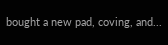bought a new pad, coving, and...